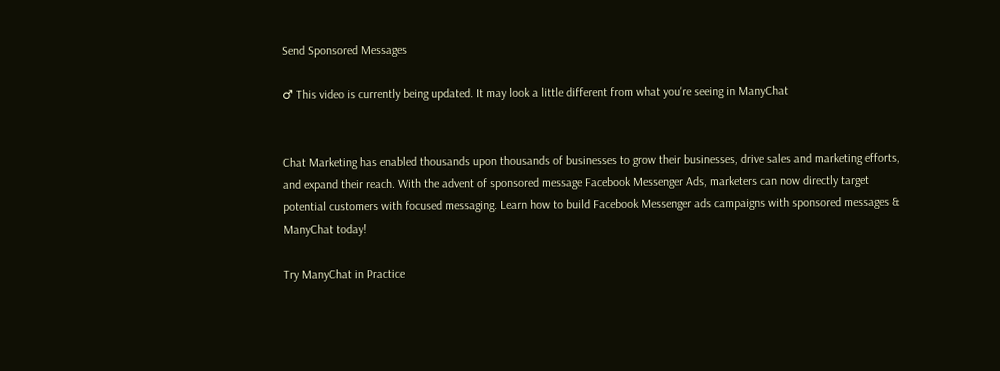Send Sponsored Messages

♂ This video is currently being updated. It may look a little different from what you're seeing in ManyChat


Chat Marketing has enabled thousands upon thousands of businesses to grow their businesses, drive sales and marketing efforts, and expand their reach. With the advent of sponsored message Facebook Messenger Ads, marketers can now directly target potential customers with focused messaging. Learn how to build Facebook Messenger ads campaigns with sponsored messages & ManyChat today!

Try ManyChat in Practice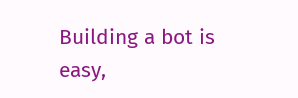Building a bot is easy,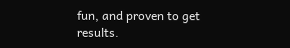fun, and proven to get results.